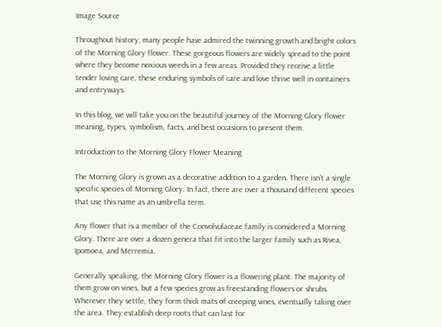Image Source

Throughout history, many people have admired the twinning growth and bright colors of the Morning Glory flower. These gorgeous flowers are widely spread to the point where they become noxious weeds in a few areas. Provided they receive a little tender loving care, these enduring symbols of care and love thrive well in containers and entryways.

In this blog, we will take you on the beautiful journey of the Morning Glory flower meaning, types, symbolism, facts, and best occasions to present them.

Introduction to the Morning Glory Flower Meaning

The Morning Glory is grown as a decorative addition to a garden. There isn’t a single specific species of Morning Glory. In fact, there are over a thousand different species that use this name as an umbrella term.

Any flower that is a member of the Convolvulaceae family is considered a Morning Glory. There are over a dozen genera that fit into the larger family such as Rivea, Ipomoea, and Merremia.

Generally speaking, the Morning Glory flower is a flowering plant. The majority of them grow on vines, but a few species grow as freestanding flowers or shrubs. Wherever they settle, they form thick mats of creeping vines, eventually taking over the area. They establish deep roots that can last for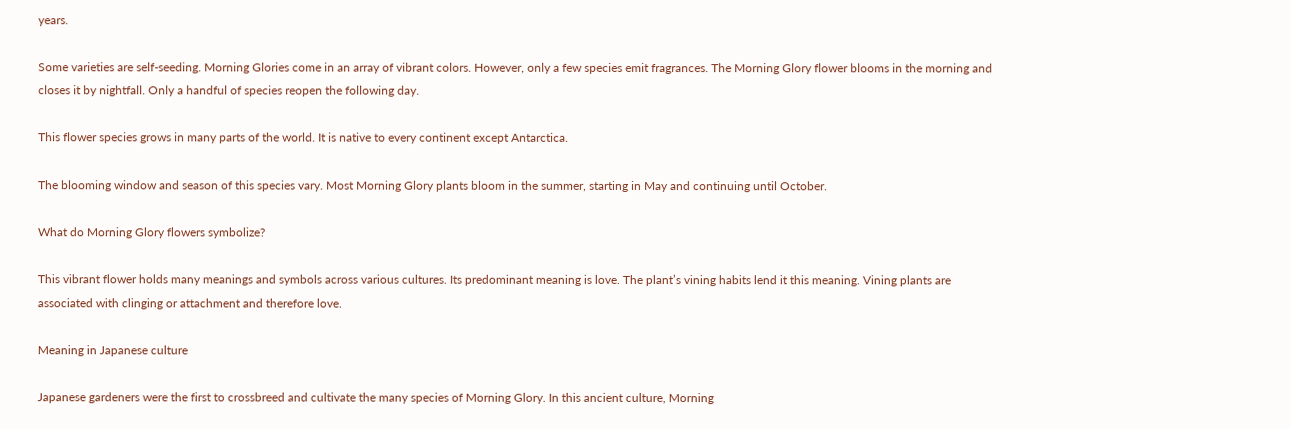years.

Some varieties are self-seeding. Morning Glories come in an array of vibrant colors. However, only a few species emit fragrances. The Morning Glory flower blooms in the morning and closes it by nightfall. Only a handful of species reopen the following day.

This flower species grows in many parts of the world. It is native to every continent except Antarctica.

The blooming window and season of this species vary. Most Morning Glory plants bloom in the summer, starting in May and continuing until October.

What do Morning Glory flowers symbolize?

This vibrant flower holds many meanings and symbols across various cultures. Its predominant meaning is love. The plant’s vining habits lend it this meaning. Vining plants are associated with clinging or attachment and therefore love.

Meaning in Japanese culture

Japanese gardeners were the first to crossbreed and cultivate the many species of Morning Glory. In this ancient culture, Morning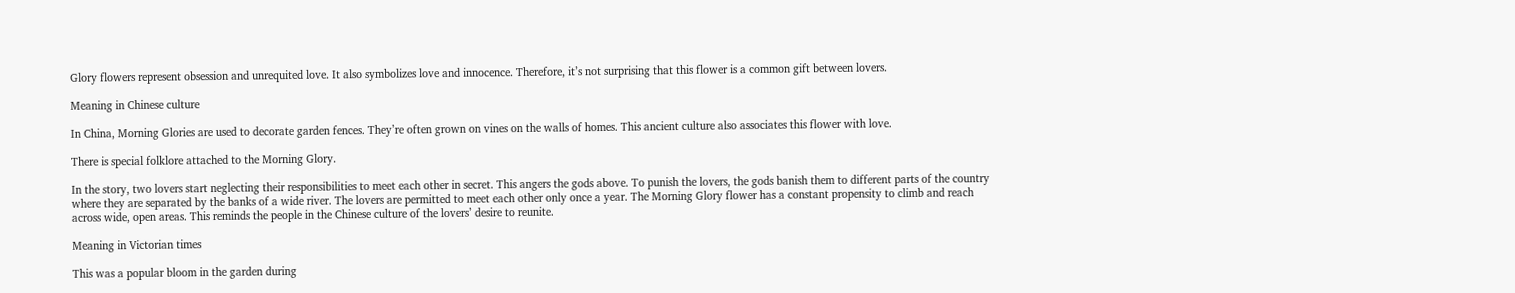Glory flowers represent obsession and unrequited love. It also symbolizes love and innocence. Therefore, it’s not surprising that this flower is a common gift between lovers.

Meaning in Chinese culture

In China, Morning Glories are used to decorate garden fences. They’re often grown on vines on the walls of homes. This ancient culture also associates this flower with love.

There is special folklore attached to the Morning Glory.

In the story, two lovers start neglecting their responsibilities to meet each other in secret. This angers the gods above. To punish the lovers, the gods banish them to different parts of the country where they are separated by the banks of a wide river. The lovers are permitted to meet each other only once a year. The Morning Glory flower has a constant propensity to climb and reach across wide, open areas. This reminds the people in the Chinese culture of the lovers’ desire to reunite.

Meaning in Victorian times

This was a popular bloom in the garden during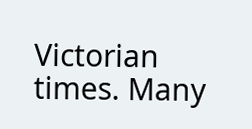Victorian times. Many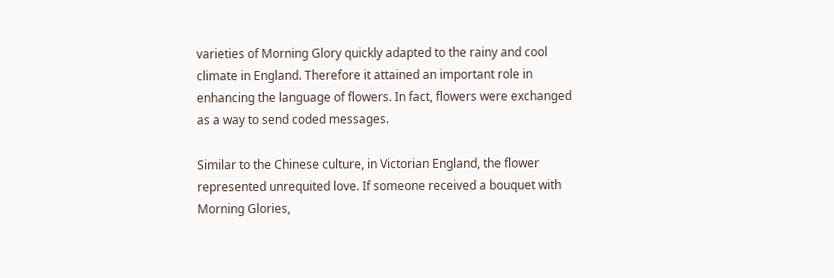varieties of Morning Glory quickly adapted to the rainy and cool climate in England. Therefore it attained an important role in enhancing the language of flowers. In fact, flowers were exchanged as a way to send coded messages.

Similar to the Chinese culture, in Victorian England, the flower represented unrequited love. If someone received a bouquet with Morning Glories,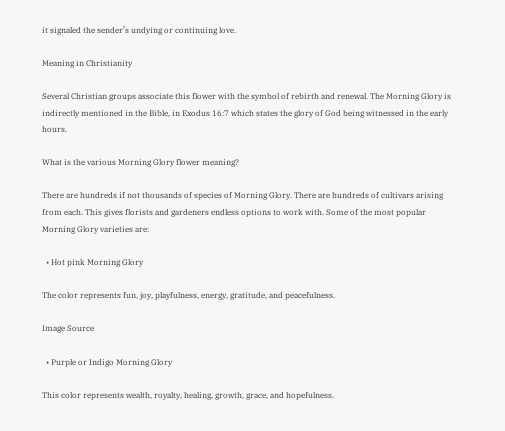it signaled the sender’s undying or continuing love.

Meaning in Christianity

Several Christian groups associate this flower with the symbol of rebirth and renewal. The Morning Glory is indirectly mentioned in the Bible, in Exodus 16:7 which states the glory of God being witnessed in the early hours.

What is the various Morning Glory flower meaning?

There are hundreds if not thousands of species of Morning Glory. There are hundreds of cultivars arising from each. This gives florists and gardeners endless options to work with. Some of the most popular Morning Glory varieties are:

  • Hot pink Morning Glory

The color represents fun, joy, playfulness, energy, gratitude, and peacefulness.

Image Source

  • Purple or Indigo Morning Glory

This color represents wealth, royalty, healing, growth, grace, and hopefulness.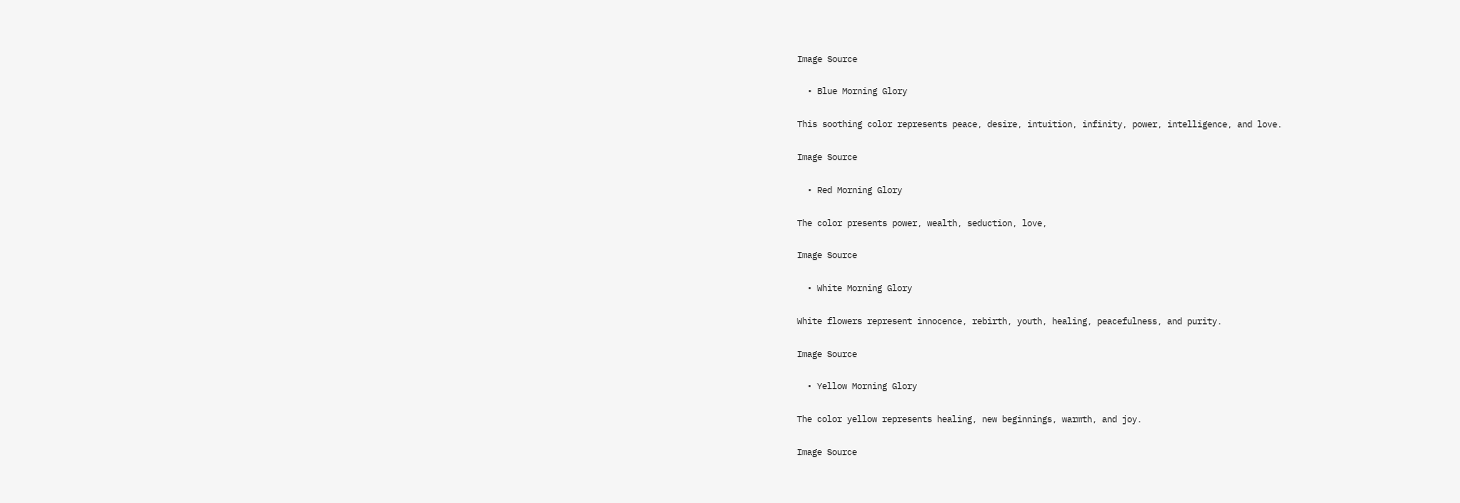Image Source

  • Blue Morning Glory

This soothing color represents peace, desire, intuition, infinity, power, intelligence, and love.

Image Source

  • Red Morning Glory

The color presents power, wealth, seduction, love,

Image Source

  • White Morning Glory

White flowers represent innocence, rebirth, youth, healing, peacefulness, and purity.

Image Source

  • Yellow Morning Glory

The color yellow represents healing, new beginnings, warmth, and joy.

Image Source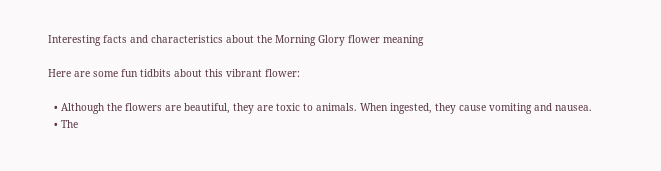Interesting facts and characteristics about the Morning Glory flower meaning

Here are some fun tidbits about this vibrant flower:

  • Although the flowers are beautiful, they are toxic to animals. When ingested, they cause vomiting and nausea.
  • The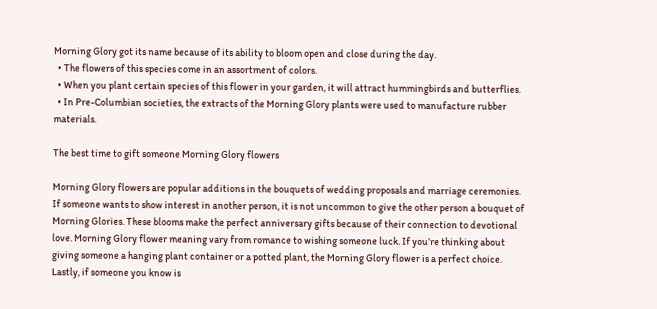Morning Glory got its name because of its ability to bloom open and close during the day.
  • The flowers of this species come in an assortment of colors.
  • When you plant certain species of this flower in your garden, it will attract hummingbirds and butterflies.
  • In Pre-Columbian societies, the extracts of the Morning Glory plants were used to manufacture rubber materials.

The best time to gift someone Morning Glory flowers

Morning Glory flowers are popular additions in the bouquets of wedding proposals and marriage ceremonies. If someone wants to show interest in another person, it is not uncommon to give the other person a bouquet of Morning Glories. These blooms make the perfect anniversary gifts because of their connection to devotional love. Morning Glory flower meaning vary from romance to wishing someone luck. If you’re thinking about giving someone a hanging plant container or a potted plant, the Morning Glory flower is a perfect choice. Lastly, if someone you know is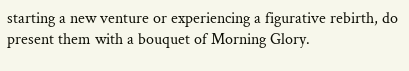starting a new venture or experiencing a figurative rebirth, do present them with a bouquet of Morning Glory.